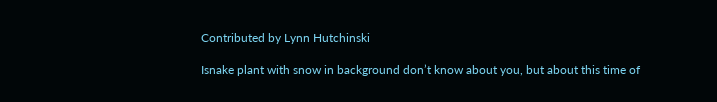Contributed by Lynn Hutchinski

Isnake plant with snow in background don’t know about you, but about this time of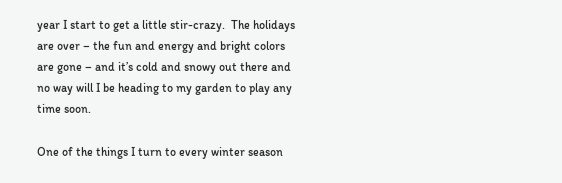year I start to get a little stir-crazy.  The holidays are over – the fun and energy and bright colors are gone – and it’s cold and snowy out there and no way will I be heading to my garden to play any time soon.

One of the things I turn to every winter season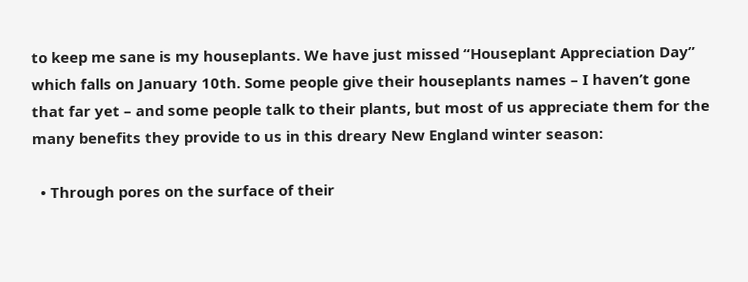to keep me sane is my houseplants. We have just missed “Houseplant Appreciation Day” which falls on January 10th. Some people give their houseplants names – I haven’t gone that far yet – and some people talk to their plants, but most of us appreciate them for the many benefits they provide to us in this dreary New England winter season:

  • Through pores on the surface of their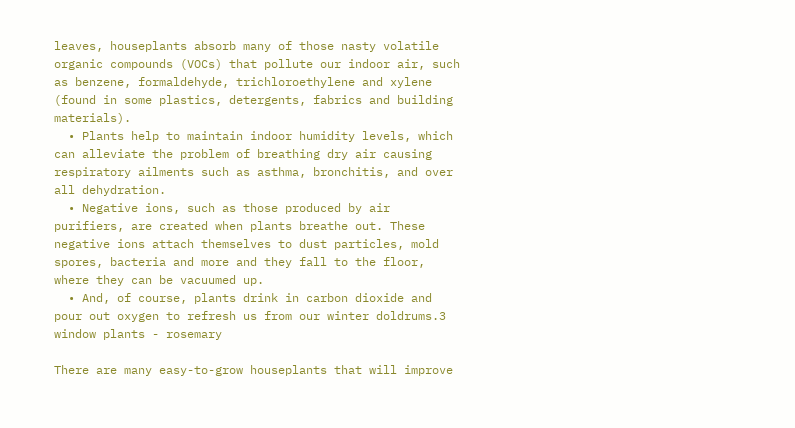leaves, houseplants absorb many of those nasty volatile organic compounds (VOCs) that pollute our indoor air, such as benzene, formaldehyde, trichloroethylene and xylene (found in some plastics, detergents, fabrics and building materials).
  • Plants help to maintain indoor humidity levels, which can alleviate the problem of breathing dry air causing respiratory ailments such as asthma, bronchitis, and over all dehydration.
  • Negative ions, such as those produced by air purifiers, are created when plants breathe out. These negative ions attach themselves to dust particles, mold spores, bacteria and more and they fall to the floor, where they can be vacuumed up.
  • And, of course, plants drink in carbon dioxide and pour out oxygen to refresh us from our winter doldrums.3 window plants - rosemary

There are many easy-to-grow houseplants that will improve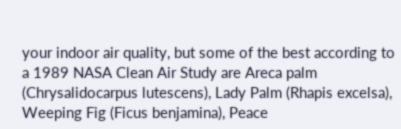your indoor air quality, but some of the best according to a 1989 NASA Clean Air Study are Areca palm (Chrysalidocarpus lutescens), Lady Palm (Rhapis excelsa), Weeping Fig (Ficus benjamina), Peace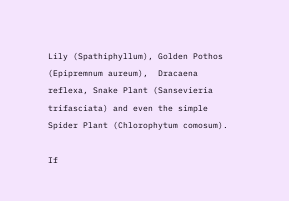Lily (Spathiphyllum), Golden Pothos (Epipremnum aureum),  Dracaena reflexa, Snake Plant (Sansevieria trifasciata) and even the simple Spider Plant (Chlorophytum comosum).

If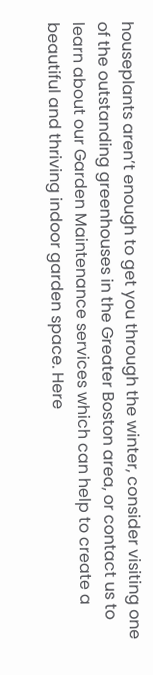houseplants aren’t enough to get you through the winter, consider visiting one of the outstanding greenhouses in the Greater Boston area, or contact us to learn about our Garden Maintenance services which can help to create a beautiful and thriving indoor garden space. Here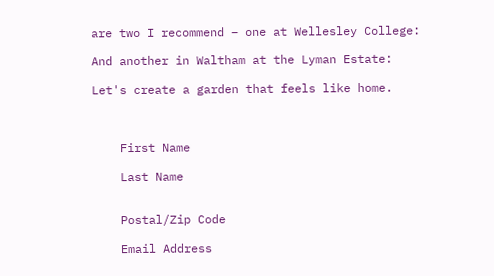are two I recommend – one at Wellesley College:

And another in Waltham at the Lyman Estate:

Let's create a garden that feels like home.



    First Name

    Last Name


    Postal/Zip Code

    Email Address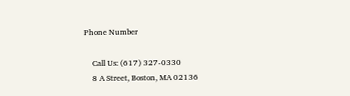Phone Number

    Call Us: (617) 327-0330
    8 A Street, Boston, MA 02136